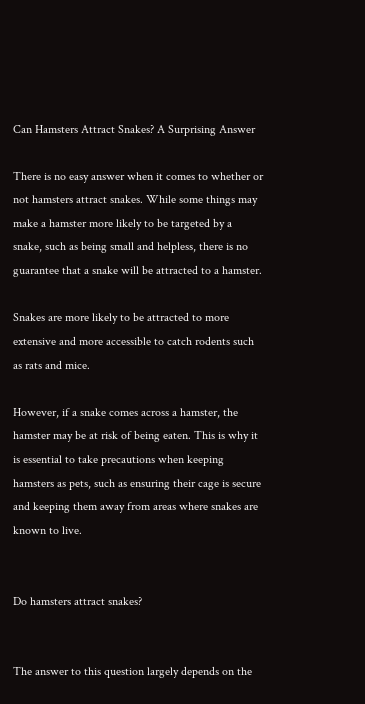Can Hamsters Attract Snakes? A Surprising Answer

There is no easy answer when it comes to whether or not hamsters attract snakes. While some things may make a hamster more likely to be targeted by a snake, such as being small and helpless, there is no guarantee that a snake will be attracted to a hamster.

Snakes are more likely to be attracted to more extensive and more accessible to catch rodents such as rats and mice.

However, if a snake comes across a hamster, the hamster may be at risk of being eaten. This is why it is essential to take precautions when keeping hamsters as pets, such as ensuring their cage is secure and keeping them away from areas where snakes are known to live.


Do hamsters attract snakes?


The answer to this question largely depends on the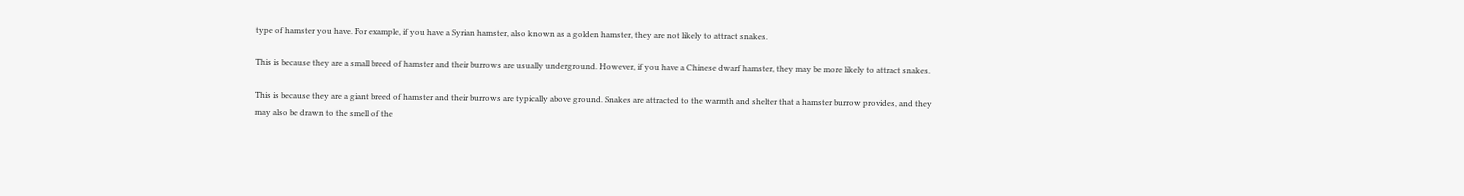type of hamster you have. For example, if you have a Syrian hamster, also known as a golden hamster, they are not likely to attract snakes.

This is because they are a small breed of hamster and their burrows are usually underground. However, if you have a Chinese dwarf hamster, they may be more likely to attract snakes.

This is because they are a giant breed of hamster and their burrows are typically above ground. Snakes are attracted to the warmth and shelter that a hamster burrow provides, and they may also be drawn to the smell of the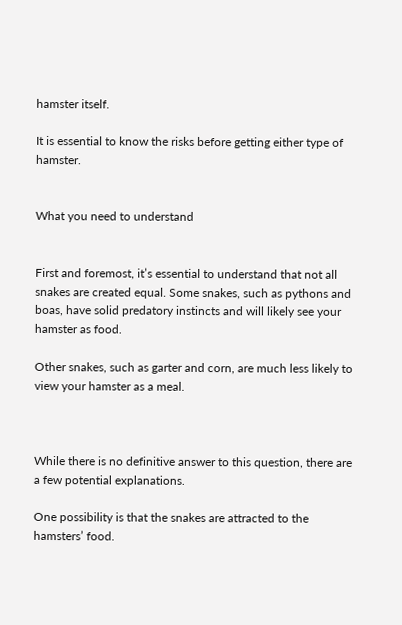hamster itself.

It is essential to know the risks before getting either type of hamster.


What you need to understand


First and foremost, it’s essential to understand that not all snakes are created equal. Some snakes, such as pythons and boas, have solid predatory instincts and will likely see your hamster as food.

Other snakes, such as garter and corn, are much less likely to view your hamster as a meal.



While there is no definitive answer to this question, there are a few potential explanations.

One possibility is that the snakes are attracted to the hamsters’ food.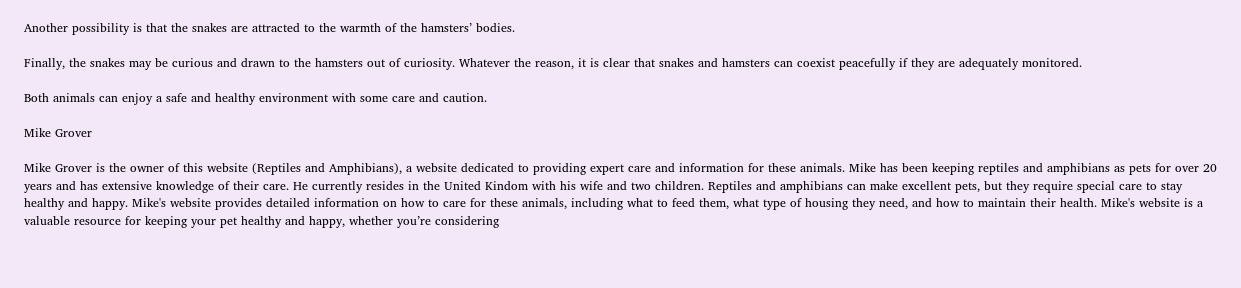Another possibility is that the snakes are attracted to the warmth of the hamsters’ bodies.

Finally, the snakes may be curious and drawn to the hamsters out of curiosity. Whatever the reason, it is clear that snakes and hamsters can coexist peacefully if they are adequately monitored.

Both animals can enjoy a safe and healthy environment with some care and caution.

Mike Grover

Mike Grover is the owner of this website (Reptiles and Amphibians), a website dedicated to providing expert care and information for these animals. Mike has been keeping reptiles and amphibians as pets for over 20 years and has extensive knowledge of their care. He currently resides in the United Kindom with his wife and two children. Reptiles and amphibians can make excellent pets, but they require special care to stay healthy and happy. Mike's website provides detailed information on how to care for these animals, including what to feed them, what type of housing they need, and how to maintain their health. Mike's website is a valuable resource for keeping your pet healthy and happy, whether you’re considering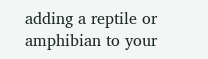adding a reptile or amphibian to your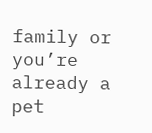family or you’re already a pet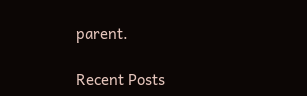parent.

Recent Posts